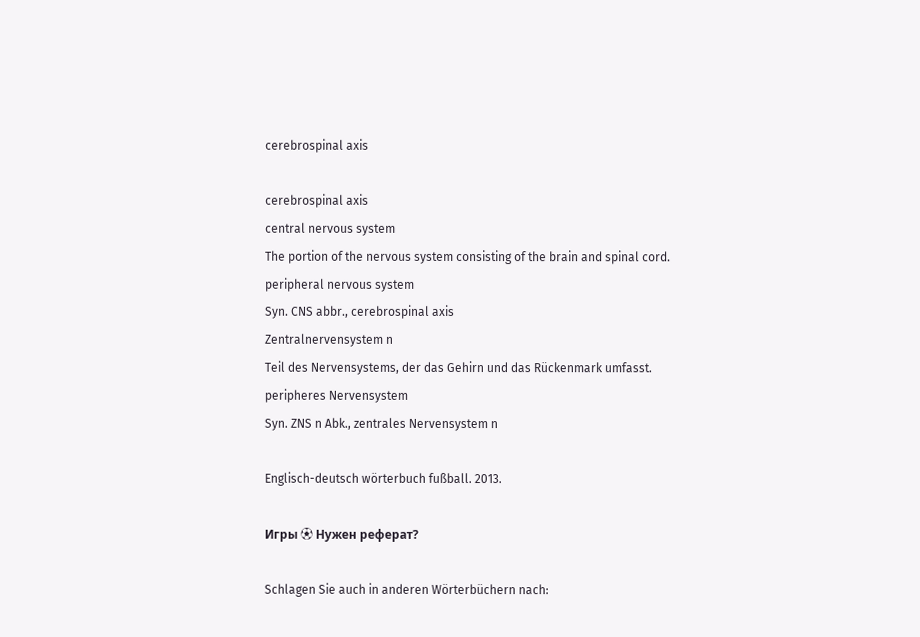cerebrospinal axis

cerebrospinal axis
central nervous system
The portion of the nervous system consisting of the brain and spinal cord.
peripheral nervous system
Syn. CNS abbr., cerebrospinal axis
Zentralnervensystem n
Teil des Nervensystems, der das Gehirn und das Rückenmark umfasst.
peripheres Nervensystem
Syn. ZNS n Abk., zentrales Nervensystem n

Englisch-deutsch wörterbuch fußball. 2013.

Игры ⚽ Нужен реферат?

Schlagen Sie auch in anderen Wörterbüchern nach: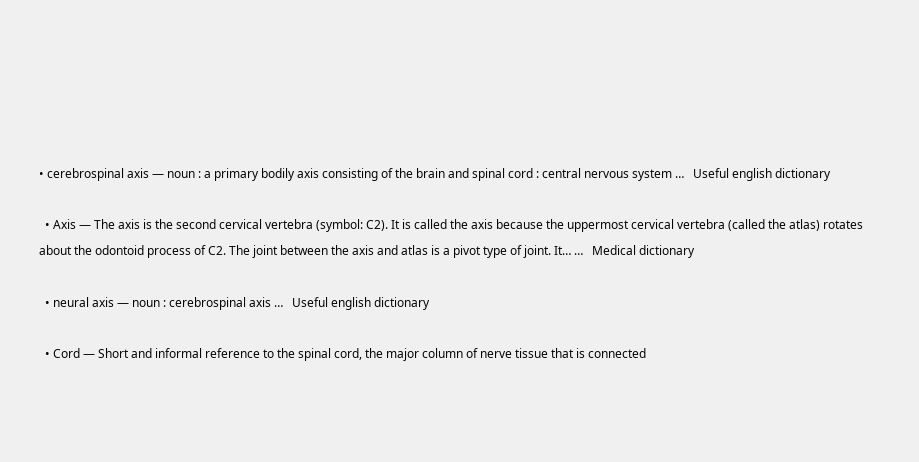• cerebrospinal axis — noun : a primary bodily axis consisting of the brain and spinal cord : central nervous system …   Useful english dictionary

  • Axis — The axis is the second cervical vertebra (symbol: C2). It is called the axis because the uppermost cervical vertebra (called the atlas) rotates about the odontoid process of C2. The joint between the axis and atlas is a pivot type of joint. It… …   Medical dictionary

  • neural axis — noun : cerebrospinal axis …   Useful english dictionary

  • Cord — Short and informal reference to the spinal cord, the major column of nerve tissue that is connected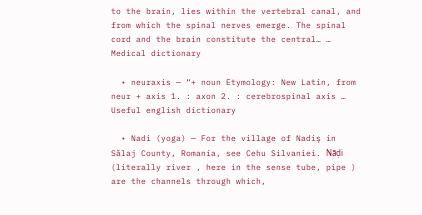to the brain, lies within the vertebral canal, and from which the spinal nerves emerge. The spinal cord and the brain constitute the central… …   Medical dictionary

  • neuraxis — “+ noun Etymology: New Latin, from neur + axis 1. : axon 2. : cerebrospinal axis …   Useful english dictionary

  • Nadi (yoga) — For the village of Nadiş in Sălaj County, Romania, see Cehu Silvaniei. Nāḍi (literally river , here in the sense tube, pipe ) are the channels through which,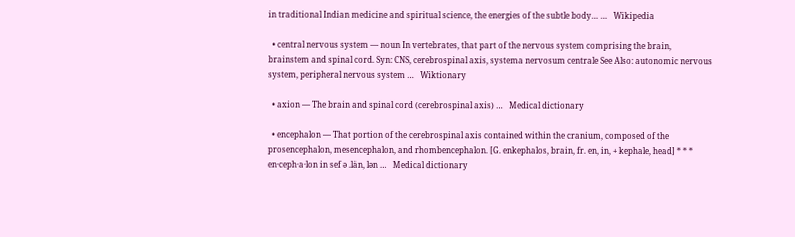in traditional Indian medicine and spiritual science, the energies of the subtle body… …   Wikipedia

  • central nervous system — noun In vertebrates, that part of the nervous system comprising the brain, brainstem and spinal cord. Syn: CNS, cerebrospinal axis, systema nervosum centrale See Also: autonomic nervous system, peripheral nervous system …   Wiktionary

  • axion — The brain and spinal cord (cerebrospinal axis) …   Medical dictionary

  • encephalon — That portion of the cerebrospinal axis contained within the cranium, composed of the prosencephalon, mesencephalon, and rhombencephalon. [G. enkephalos, brain, fr. en, in, + kephale, head] * * * en·ceph·a·lon in sef ə .län, lən …   Medical dictionary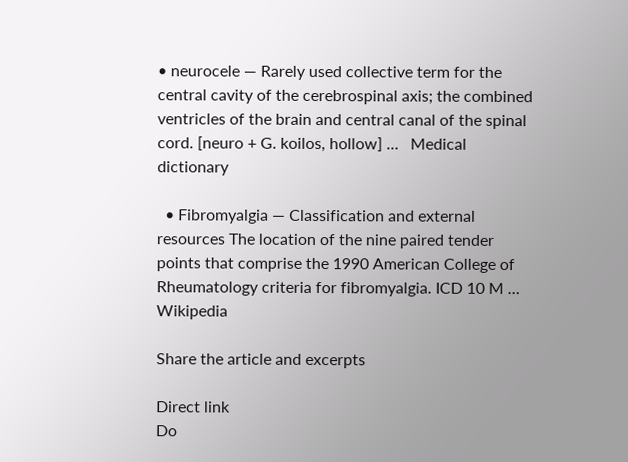• neurocele — Rarely used collective term for the central cavity of the cerebrospinal axis; the combined ventricles of the brain and central canal of the spinal cord. [neuro + G. koilos, hollow] …   Medical dictionary

  • Fibromyalgia — Classification and external resources The location of the nine paired tender points that comprise the 1990 American College of Rheumatology criteria for fibromyalgia. ICD 10 M …   Wikipedia

Share the article and excerpts

Direct link
Do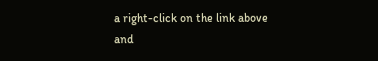a right-click on the link above
and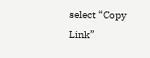select “Copy Link”